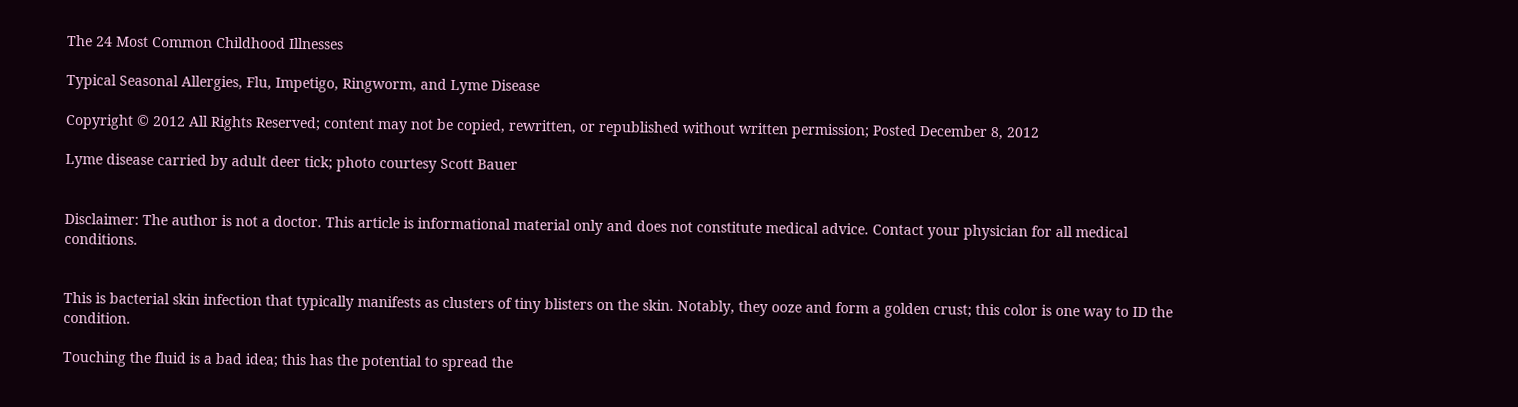The 24 Most Common Childhood Illnesses

Typical Seasonal Allergies, Flu, Impetigo, Ringworm, and Lyme Disease

Copyright © 2012 All Rights Reserved; content may not be copied, rewritten, or republished without written permission; Posted December 8, 2012

Lyme disease carried by adult deer tick; photo courtesy Scott Bauer


Disclaimer: The author is not a doctor. This article is informational material only and does not constitute medical advice. Contact your physician for all medical conditions.


This is bacterial skin infection that typically manifests as clusters of tiny blisters on the skin. Notably, they ooze and form a golden crust; this color is one way to ID the condition.

Touching the fluid is a bad idea; this has the potential to spread the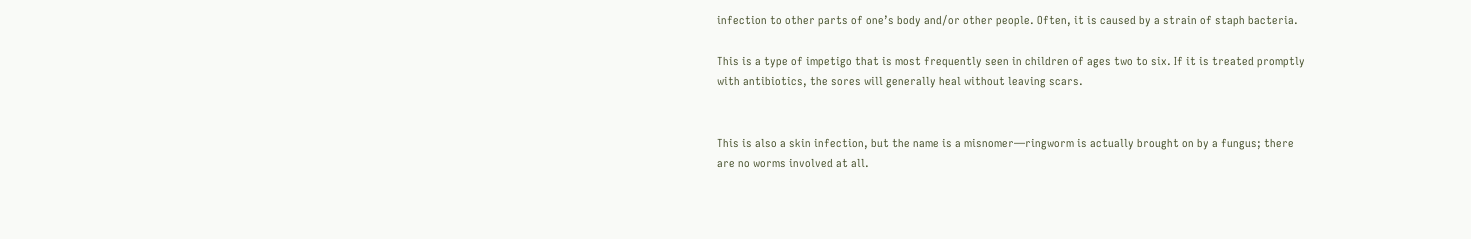infection to other parts of one’s body and/or other people. Often, it is caused by a strain of staph bacteria.

This is a type of impetigo that is most frequently seen in children of ages two to six. If it is treated promptly with antibiotics, the sores will generally heal without leaving scars.


This is also a skin infection, but the name is a misnomer—ringworm is actually brought on by a fungus; there are no worms involved at all.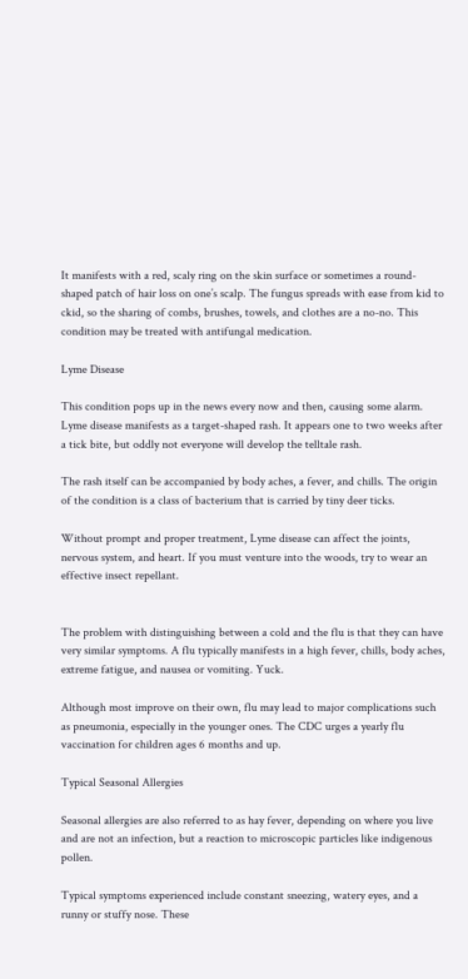It manifests with a red, scaly ring on the skin surface or sometimes a round-shaped patch of hair loss on one’s scalp. The fungus spreads with ease from kid to ckid, so the sharing of combs, brushes, towels, and clothes are a no-no. This condition may be treated with antifungal medication.

Lyme Disease

This condition pops up in the news every now and then, causing some alarm. Lyme disease manifests as a target-shaped rash. It appears one to two weeks after a tick bite, but oddly not everyone will develop the telltale rash.

The rash itself can be accompanied by body aches, a fever, and chills. The origin of the condition is a class of bacterium that is carried by tiny deer ticks.

Without prompt and proper treatment, Lyme disease can affect the joints, nervous system, and heart. If you must venture into the woods, try to wear an effective insect repellant.


The problem with distinguishing between a cold and the flu is that they can have very similar symptoms. A flu typically manifests in a high fever, chills, body aches, extreme fatigue, and nausea or vomiting. Yuck.

Although most improve on their own, flu may lead to major complications such as pneumonia, especially in the younger ones. The CDC urges a yearly flu vaccination for children ages 6 months and up.

Typical Seasonal Allergies

Seasonal allergies are also referred to as hay fever, depending on where you live and are not an infection, but a reaction to microscopic particles like indigenous pollen.

Typical symptoms experienced include constant sneezing, watery eyes, and a runny or stuffy nose. These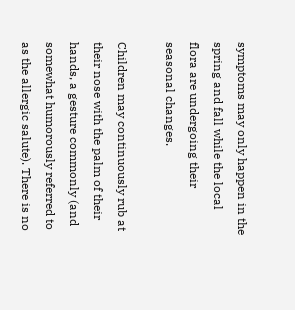symptoms may only happen in the spring and fall while the local flora are undergoing their seasonal changes.

Children may continuously rub at their nose with the palm of their hands, a gesture commonly (and somewhat humorously referred to as the allergic salute). There is no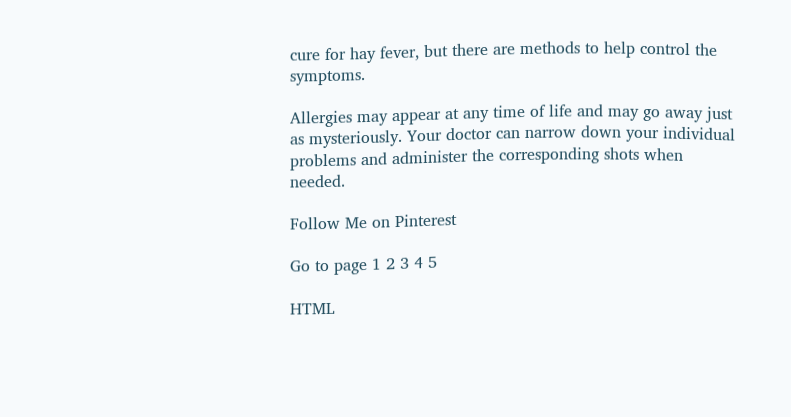cure for hay fever, but there are methods to help control the symptoms.

Allergies may appear at any time of life and may go away just as mysteriously. Your doctor can narrow down your individual problems and administer the corresponding shots when needed.

Follow Me on Pinterest

Go to page 1 2 3 4 5

HTML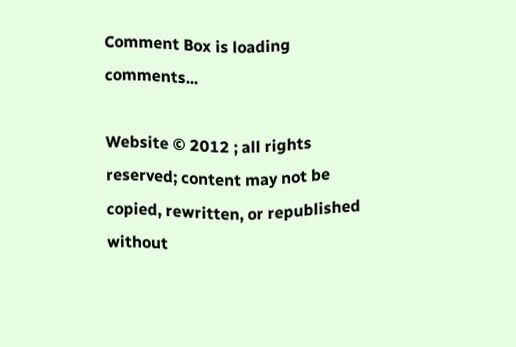Comment Box is loading comments...

Website © 2012 ; all rights reserved; content may not be copied, rewritten, or republished without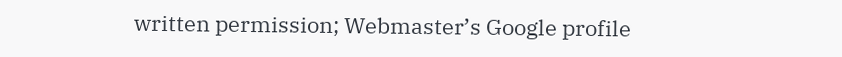written permission; Webmaster’s Google profile